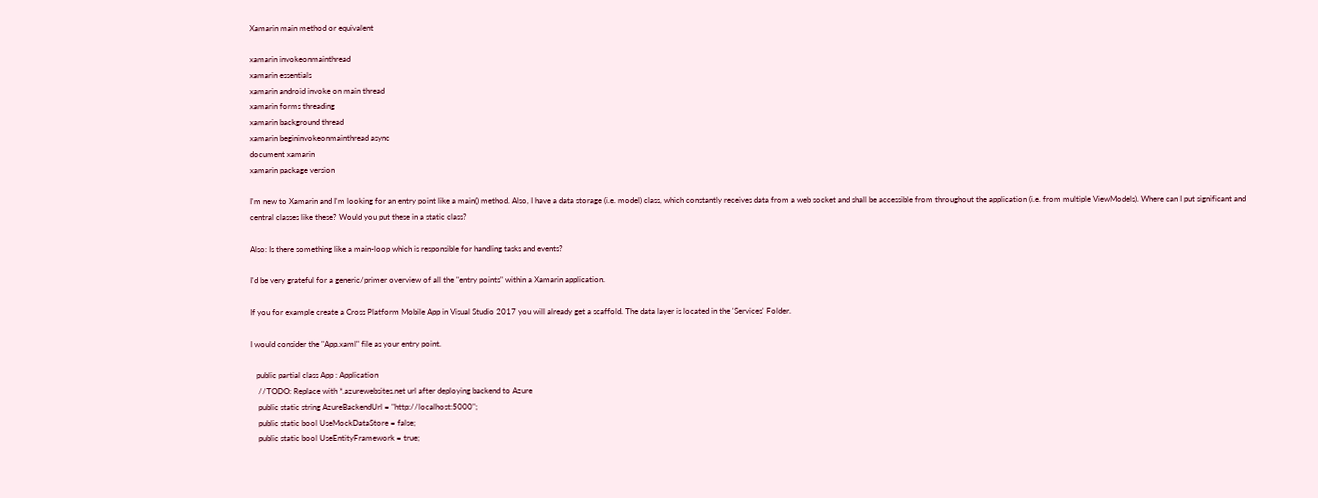Xamarin main method or equivalent

xamarin invokeonmainthread
xamarin essentials
xamarin android invoke on main thread
xamarin forms threading
xamarin background thread
xamarin begininvokeonmainthread async
document xamarin
xamarin package version

I'm new to Xamarin and I'm looking for an entry point like a main() method. Also, I have a data storage (i.e. model) class, which constantly receives data from a web socket and shall be accessible from throughout the application (i.e. from multiple ViewModels). Where can I put significant and central classes like these? Would you put these in a static class?

Also: Is there something like a main-loop which is responsible for handling tasks and events?

I'd be very grateful for a generic/primer overview of all the "entry points" within a Xamarin application.

If you for example create a Cross Platform Mobile App in Visual Studio 2017 you will already get a scaffold. The data layer is located in the 'Services' Folder.

I would consider the "App.xaml" file as your entry point.

   public partial class App : Application
    //TODO: Replace with *.azurewebsites.net url after deploying backend to Azure
    public static string AzureBackendUrl = "http://localhost:5000";
    public static bool UseMockDataStore = false;
    public static bool UseEntityFramework = true;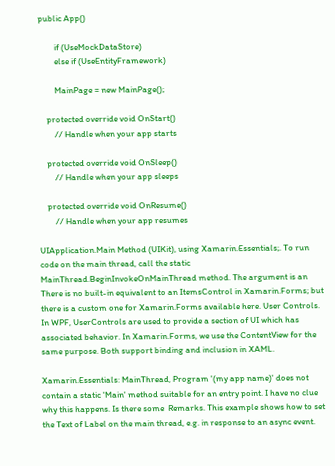public App()

        if (UseMockDataStore)
        else if (UseEntityFramework)

        MainPage = new MainPage();

    protected override void OnStart()
        // Handle when your app starts

    protected override void OnSleep()
        // Handle when your app sleeps

    protected override void OnResume()
        // Handle when your app resumes

UIApplication.Main Method (UIKit), using Xamarin.Essentials;. To run code on the main thread, call the static MainThread.BeginInvokeOnMainThread method. The argument is an  There is no built-in equivalent to an ItemsControl in Xamarin.Forms; but there is a custom one for Xamarin.Forms available here. User Controls. In WPF, UserControls are used to provide a section of UI which has associated behavior. In Xamarin.Forms, we use the ContentView for the same purpose. Both support binding and inclusion in XAML.

Xamarin.Essentials: MainThread, Program '(my app name)' does not contain a static 'Main' method suitable for an entry point. I have no clue why this happens. Is there some  Remarks. This example shows how to set the Text of Label on the main thread, e.g. in response to an async event.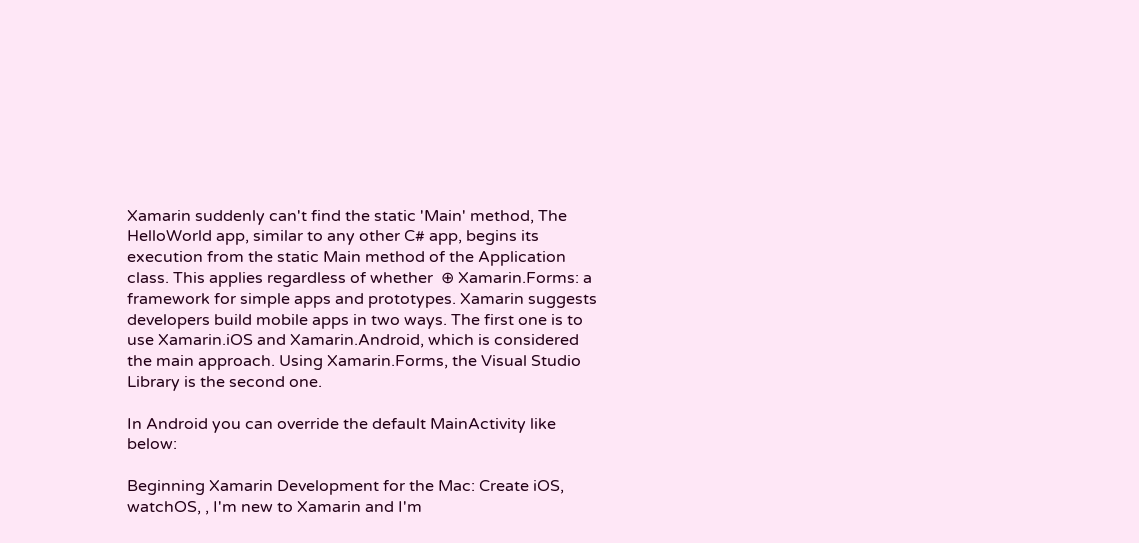Xamarin suddenly can't find the static 'Main' method, The HelloWorld app, similar to any other C# app, begins its execution from the static Main method of the Application class. This applies regardless of whether  ⊕ Xamarin.Forms: a framework for simple apps and prototypes. Xamarin suggests developers build mobile apps in two ways. The first one is to use Xamarin.iOS and Xamarin.Android, which is considered the main approach. Using Xamarin.Forms, the Visual Studio Library is the second one.

In Android you can override the default MainActivity like below:

Beginning Xamarin Development for the Mac: Create iOS, watchOS, , I'm new to Xamarin and I'm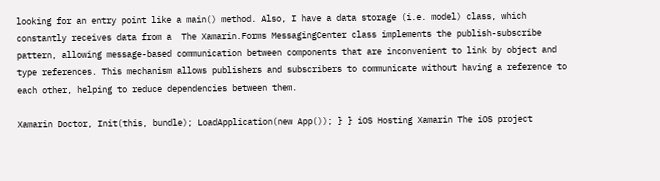looking for an entry point like a main() method. Also, I have a data storage (i.e. model) class, which constantly receives data from a  The Xamarin.Forms MessagingCenter class implements the publish-subscribe pattern, allowing message-based communication between components that are inconvenient to link by object and type references. This mechanism allows publishers and subscribers to communicate without having a reference to each other, helping to reduce dependencies between them.

Xamarin Doctor, Init(this, bundle); LoadApplication(new App()); } } iOS Hosting Xamarin The iOS project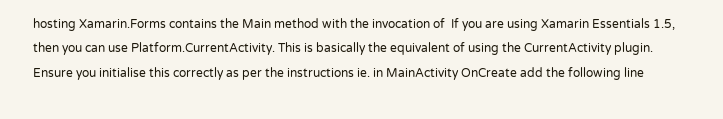hosting Xamarin.Forms contains the Main method with the invocation of  If you are using Xamarin Essentials 1.5, then you can use Platform.CurrentActivity. This is basically the equivalent of using the CurrentActivity plugin. Ensure you initialise this correctly as per the instructions ie. in MainActivity OnCreate add the following line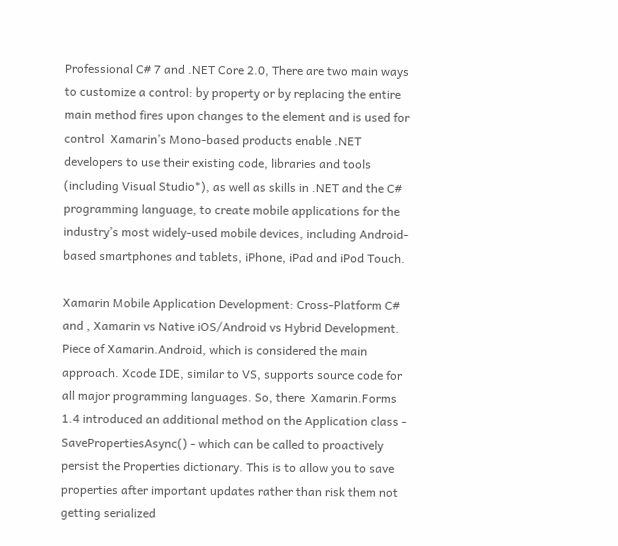Professional C# 7 and .NET Core 2.0, There are two main ways to customize a control: by property or by replacing the entire main method fires upon changes to the element and is used for control  Xamarin’s Mono-based products enable .NET developers to use their existing code, libraries and tools (including Visual Studio*), as well as skills in .NET and the C# programming language, to create mobile applications for the industry’s most widely-used mobile devices, including Android-based smartphones and tablets, iPhone, iPad and iPod Touch.

Xamarin Mobile Application Development: Cross-Platform C# and , Xamarin vs Native iOS/Android vs Hybrid Development. Piece of Xamarin.Android, which is considered the main approach. Xcode IDE, similar to VS, supports source code for all major programming languages. So, there  Xamarin.Forms 1.4 introduced an additional method on the Application class - SavePropertiesAsync() - which can be called to proactively persist the Properties dictionary. This is to allow you to save properties after important updates rather than risk them not getting serialized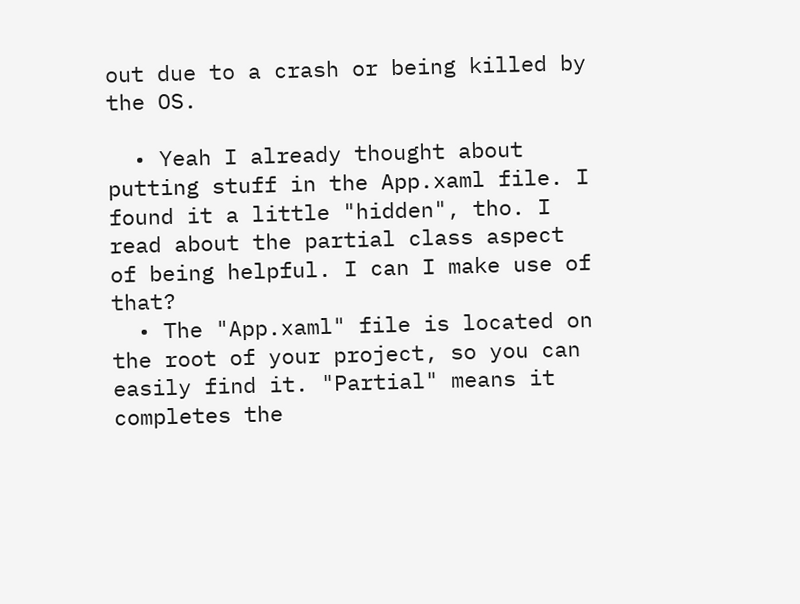out due to a crash or being killed by the OS.

  • Yeah I already thought about putting stuff in the App.xaml file. I found it a little "hidden", tho. I read about the partial class aspect of being helpful. I can I make use of that?
  • The "App.xaml" file is located on the root of your project, so you can easily find it. "Partial" means it completes the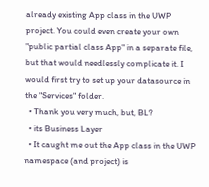already existing App class in the UWP project. You could even create your own "public partial class App" in a separate file, but that would needlessly complicate it. I would first try to set up your datasource in the "Services" folder.
  • Thank you very much, but, BL?
  • its Business Layer
  • It caught me out the App class in the UWP namespace (and project) is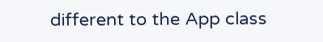different to the App class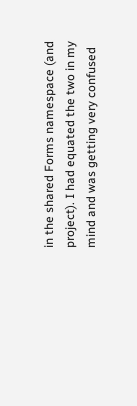in the shared Forms namespace (and project). I had equated the two in my mind and was getting very confused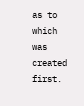as to which was created first.